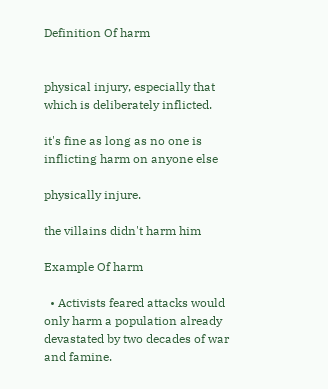Definition Of harm


physical injury, especially that which is deliberately inflicted.

it's fine as long as no one is inflicting harm on anyone else

physically injure.

the villains didn't harm him

Example Of harm

  • Activists feared attacks would only harm a population already devastated by two decades of war and famine.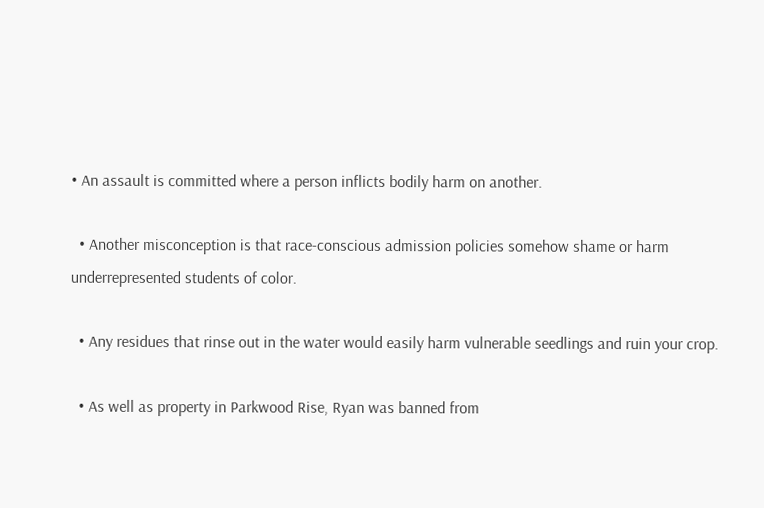• An assault is committed where a person inflicts bodily harm on another.

  • Another misconception is that race-conscious admission policies somehow shame or harm underrepresented students of color.

  • Any residues that rinse out in the water would easily harm vulnerable seedlings and ruin your crop.

  • As well as property in Parkwood Rise, Ryan was banned from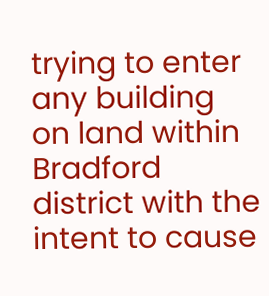trying to enter any building on land within Bradford district with the intent to cause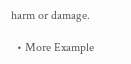harm or damage.

  • More Example